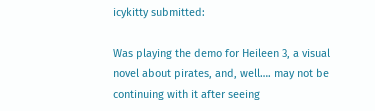icykitty submitted:

Was playing the demo for Heileen 3, a visual novel about pirates, and, well…. may not be continuing with it after seeing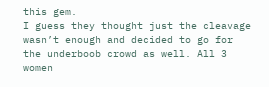this gem.
I guess they thought just the cleavage wasn’t enough and decided to go for the underboob crowd as well. All 3 women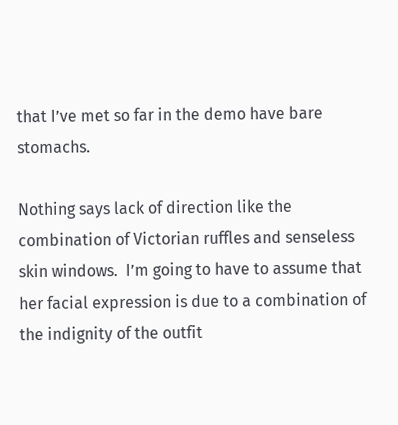that I’ve met so far in the demo have bare stomachs.

Nothing says lack of direction like the combination of Victorian ruffles and senseless skin windows.  I’m going to have to assume that her facial expression is due to a combination of the indignity of the outfit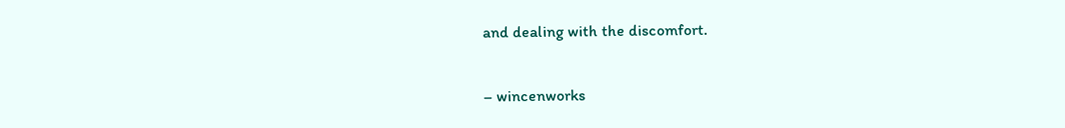and dealing with the discomfort.

– wincenworks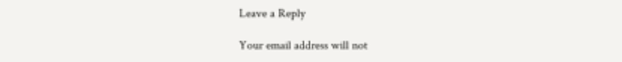Leave a Reply

Your email address will not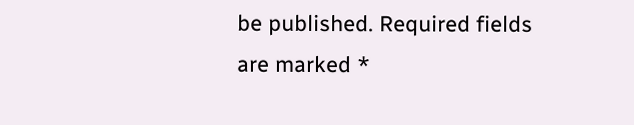be published. Required fields are marked *